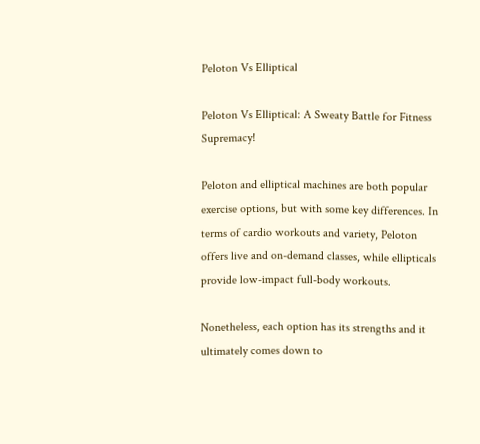Peloton Vs Elliptical

Peloton Vs Elliptical: A Sweaty Battle for Fitness Supremacy!

Peloton and elliptical machines are both popular exercise options, but with some key differences. In terms of cardio workouts and variety, Peloton offers live and on-demand classes, while ellipticals provide low-impact full-body workouts.

Nonetheless, each option has its strengths and it ultimately comes down to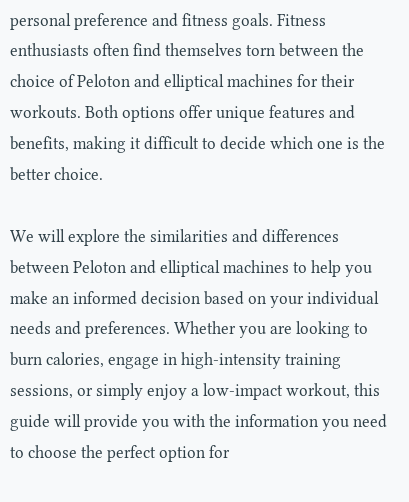personal preference and fitness goals. Fitness enthusiasts often find themselves torn between the choice of Peloton and elliptical machines for their workouts. Both options offer unique features and benefits, making it difficult to decide which one is the better choice.

We will explore the similarities and differences between Peloton and elliptical machines to help you make an informed decision based on your individual needs and preferences. Whether you are looking to burn calories, engage in high-intensity training sessions, or simply enjoy a low-impact workout, this guide will provide you with the information you need to choose the perfect option for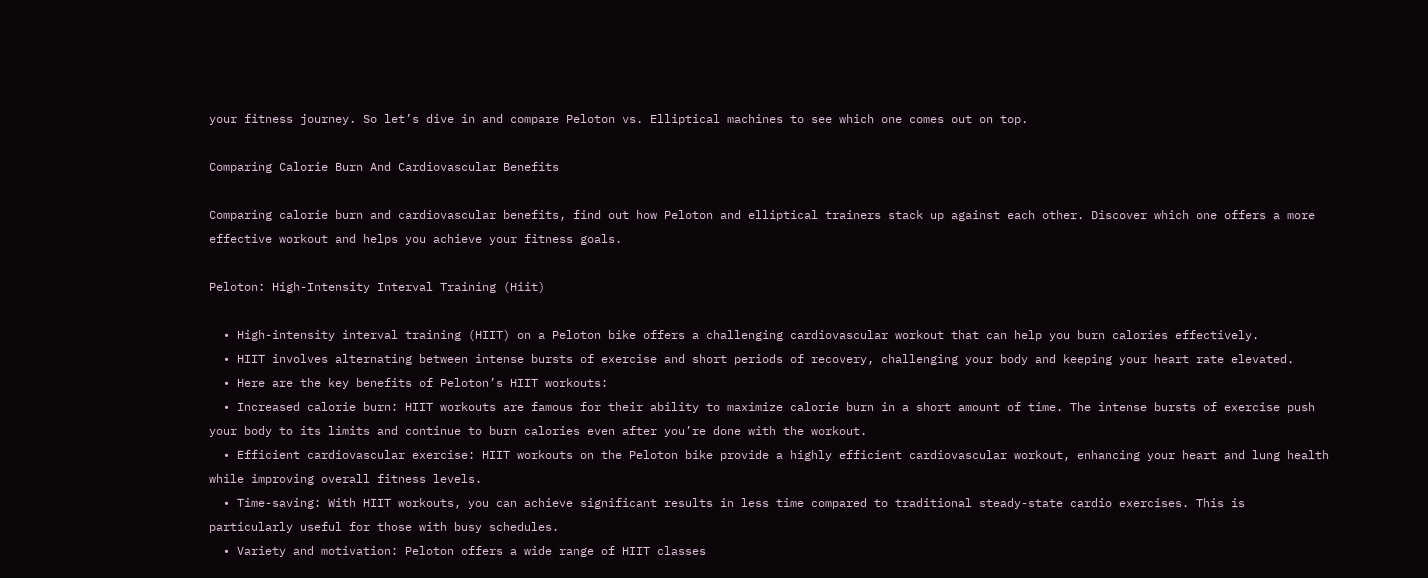your fitness journey. So let’s dive in and compare Peloton vs. Elliptical machines to see which one comes out on top.

Comparing Calorie Burn And Cardiovascular Benefits

Comparing calorie burn and cardiovascular benefits, find out how Peloton and elliptical trainers stack up against each other. Discover which one offers a more effective workout and helps you achieve your fitness goals.

Peloton: High-Intensity Interval Training (Hiit)

  • High-intensity interval training (HIIT) on a Peloton bike offers a challenging cardiovascular workout that can help you burn calories effectively.
  • HIIT involves alternating between intense bursts of exercise and short periods of recovery, challenging your body and keeping your heart rate elevated.
  • Here are the key benefits of Peloton’s HIIT workouts:
  • Increased calorie burn: HIIT workouts are famous for their ability to maximize calorie burn in a short amount of time. The intense bursts of exercise push your body to its limits and continue to burn calories even after you’re done with the workout.
  • Efficient cardiovascular exercise: HIIT workouts on the Peloton bike provide a highly efficient cardiovascular workout, enhancing your heart and lung health while improving overall fitness levels.
  • Time-saving: With HIIT workouts, you can achieve significant results in less time compared to traditional steady-state cardio exercises. This is particularly useful for those with busy schedules.
  • Variety and motivation: Peloton offers a wide range of HIIT classes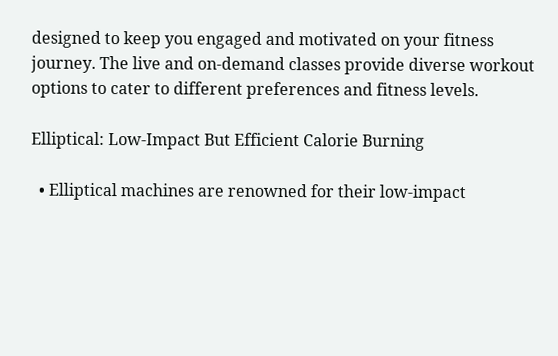designed to keep you engaged and motivated on your fitness journey. The live and on-demand classes provide diverse workout options to cater to different preferences and fitness levels.

Elliptical: Low-Impact But Efficient Calorie Burning

  • Elliptical machines are renowned for their low-impact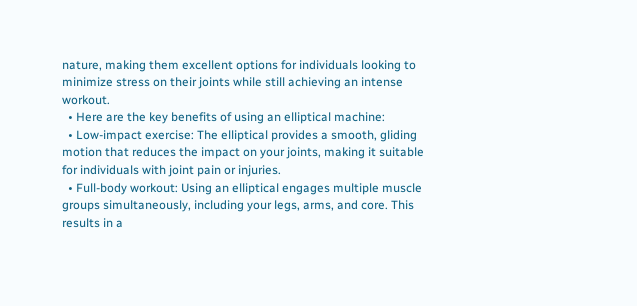nature, making them excellent options for individuals looking to minimize stress on their joints while still achieving an intense workout.
  • Here are the key benefits of using an elliptical machine:
  • Low-impact exercise: The elliptical provides a smooth, gliding motion that reduces the impact on your joints, making it suitable for individuals with joint pain or injuries.
  • Full-body workout: Using an elliptical engages multiple muscle groups simultaneously, including your legs, arms, and core. This results in a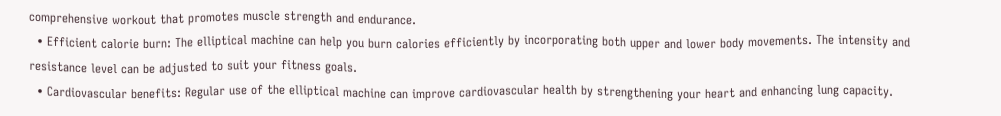comprehensive workout that promotes muscle strength and endurance.
  • Efficient calorie burn: The elliptical machine can help you burn calories efficiently by incorporating both upper and lower body movements. The intensity and resistance level can be adjusted to suit your fitness goals.
  • Cardiovascular benefits: Regular use of the elliptical machine can improve cardiovascular health by strengthening your heart and enhancing lung capacity.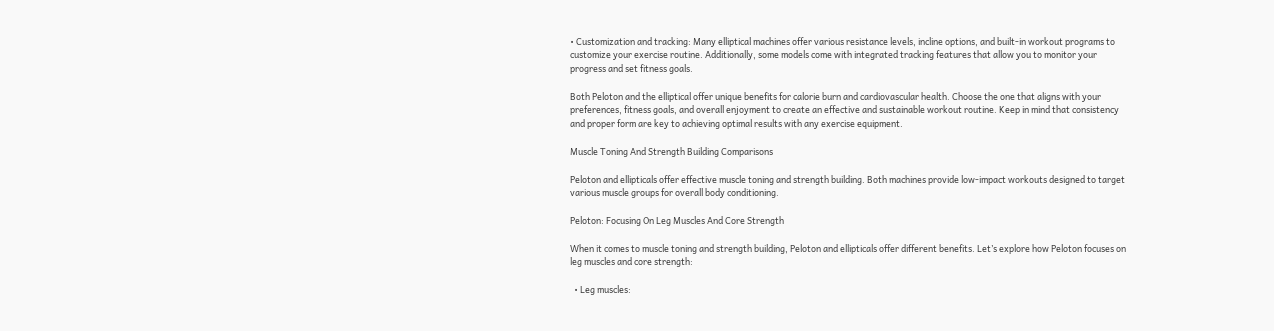• Customization and tracking: Many elliptical machines offer various resistance levels, incline options, and built-in workout programs to customize your exercise routine. Additionally, some models come with integrated tracking features that allow you to monitor your progress and set fitness goals.

Both Peloton and the elliptical offer unique benefits for calorie burn and cardiovascular health. Choose the one that aligns with your preferences, fitness goals, and overall enjoyment to create an effective and sustainable workout routine. Keep in mind that consistency and proper form are key to achieving optimal results with any exercise equipment.

Muscle Toning And Strength Building Comparisons

Peloton and ellipticals offer effective muscle toning and strength building. Both machines provide low-impact workouts designed to target various muscle groups for overall body conditioning.

Peloton: Focusing On Leg Muscles And Core Strength

When it comes to muscle toning and strength building, Peloton and ellipticals offer different benefits. Let’s explore how Peloton focuses on leg muscles and core strength:

  • Leg muscles: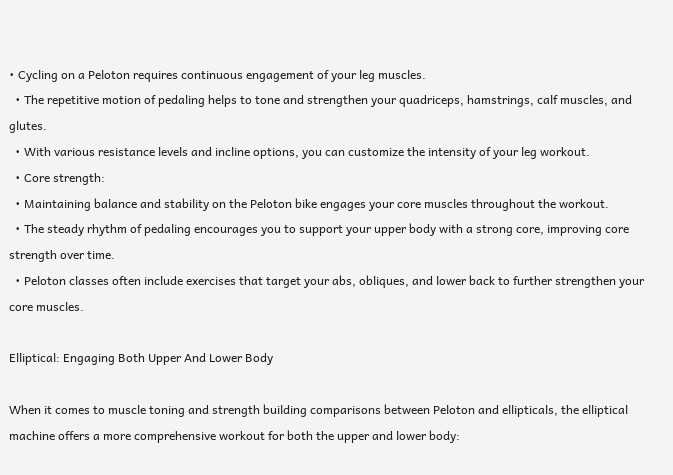• Cycling on a Peloton requires continuous engagement of your leg muscles.
  • The repetitive motion of pedaling helps to tone and strengthen your quadriceps, hamstrings, calf muscles, and glutes.
  • With various resistance levels and incline options, you can customize the intensity of your leg workout.
  • Core strength:
  • Maintaining balance and stability on the Peloton bike engages your core muscles throughout the workout.
  • The steady rhythm of pedaling encourages you to support your upper body with a strong core, improving core strength over time.
  • Peloton classes often include exercises that target your abs, obliques, and lower back to further strengthen your core muscles.

Elliptical: Engaging Both Upper And Lower Body

When it comes to muscle toning and strength building comparisons between Peloton and ellipticals, the elliptical machine offers a more comprehensive workout for both the upper and lower body: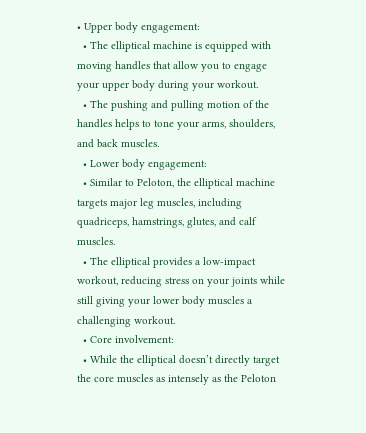• Upper body engagement:
  • The elliptical machine is equipped with moving handles that allow you to engage your upper body during your workout.
  • The pushing and pulling motion of the handles helps to tone your arms, shoulders, and back muscles.
  • Lower body engagement:
  • Similar to Peloton, the elliptical machine targets major leg muscles, including quadriceps, hamstrings, glutes, and calf muscles.
  • The elliptical provides a low-impact workout, reducing stress on your joints while still giving your lower body muscles a challenging workout.
  • Core involvement:
  • While the elliptical doesn’t directly target the core muscles as intensely as the Peloton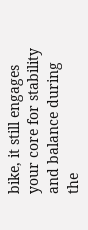bike, it still engages your core for stability and balance during the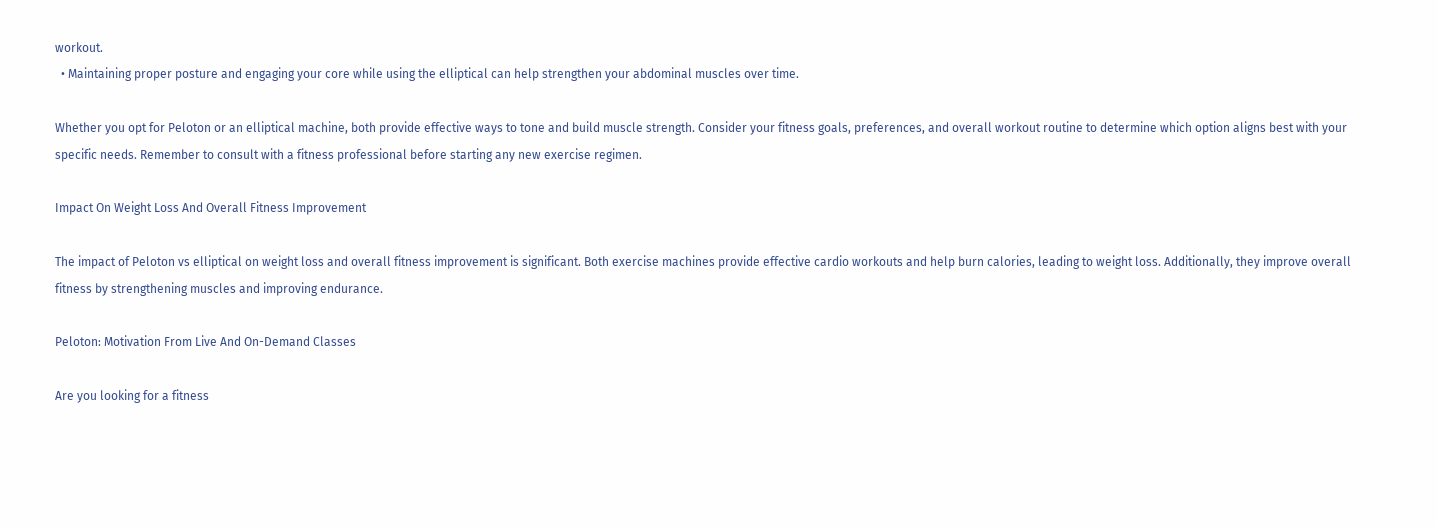workout.
  • Maintaining proper posture and engaging your core while using the elliptical can help strengthen your abdominal muscles over time.

Whether you opt for Peloton or an elliptical machine, both provide effective ways to tone and build muscle strength. Consider your fitness goals, preferences, and overall workout routine to determine which option aligns best with your specific needs. Remember to consult with a fitness professional before starting any new exercise regimen.

Impact On Weight Loss And Overall Fitness Improvement

The impact of Peloton vs elliptical on weight loss and overall fitness improvement is significant. Both exercise machines provide effective cardio workouts and help burn calories, leading to weight loss. Additionally, they improve overall fitness by strengthening muscles and improving endurance.

Peloton: Motivation From Live And On-Demand Classes

Are you looking for a fitness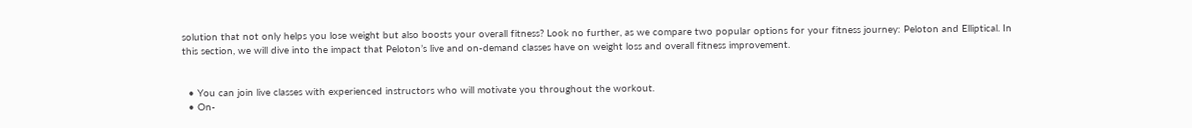solution that not only helps you lose weight but also boosts your overall fitness? Look no further, as we compare two popular options for your fitness journey: Peloton and Elliptical. In this section, we will dive into the impact that Peloton’s live and on-demand classes have on weight loss and overall fitness improvement.


  • You can join live classes with experienced instructors who will motivate you throughout the workout.
  • On-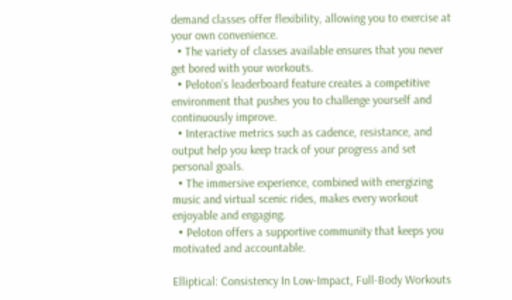demand classes offer flexibility, allowing you to exercise at your own convenience.
  • The variety of classes available ensures that you never get bored with your workouts.
  • Peloton’s leaderboard feature creates a competitive environment that pushes you to challenge yourself and continuously improve.
  • Interactive metrics such as cadence, resistance, and output help you keep track of your progress and set personal goals.
  • The immersive experience, combined with energizing music and virtual scenic rides, makes every workout enjoyable and engaging.
  • Peloton offers a supportive community that keeps you motivated and accountable.

Elliptical: Consistency In Low-Impact, Full-Body Workouts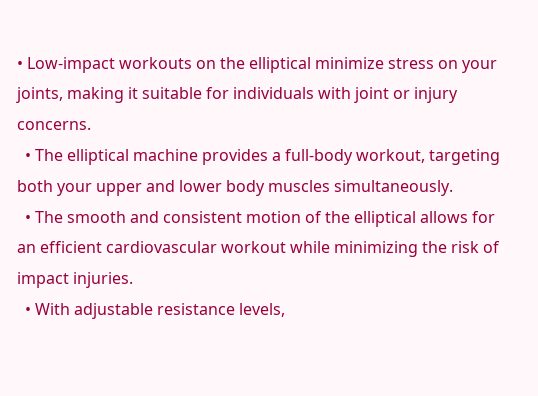• Low-impact workouts on the elliptical minimize stress on your joints, making it suitable for individuals with joint or injury concerns.
  • The elliptical machine provides a full-body workout, targeting both your upper and lower body muscles simultaneously.
  • The smooth and consistent motion of the elliptical allows for an efficient cardiovascular workout while minimizing the risk of impact injuries.
  • With adjustable resistance levels,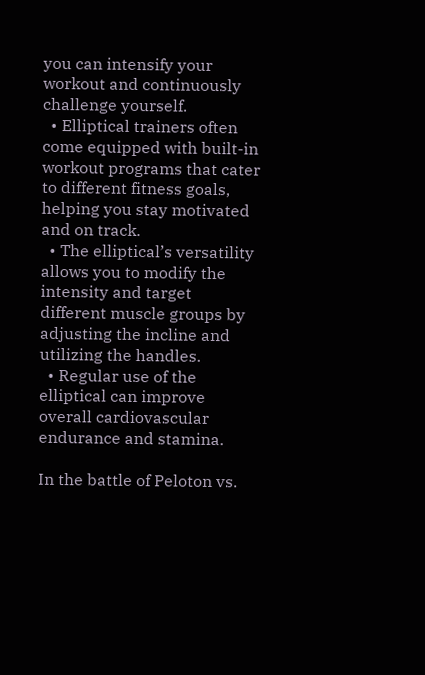you can intensify your workout and continuously challenge yourself.
  • Elliptical trainers often come equipped with built-in workout programs that cater to different fitness goals, helping you stay motivated and on track.
  • The elliptical’s versatility allows you to modify the intensity and target different muscle groups by adjusting the incline and utilizing the handles.
  • Regular use of the elliptical can improve overall cardiovascular endurance and stamina.

In the battle of Peloton vs.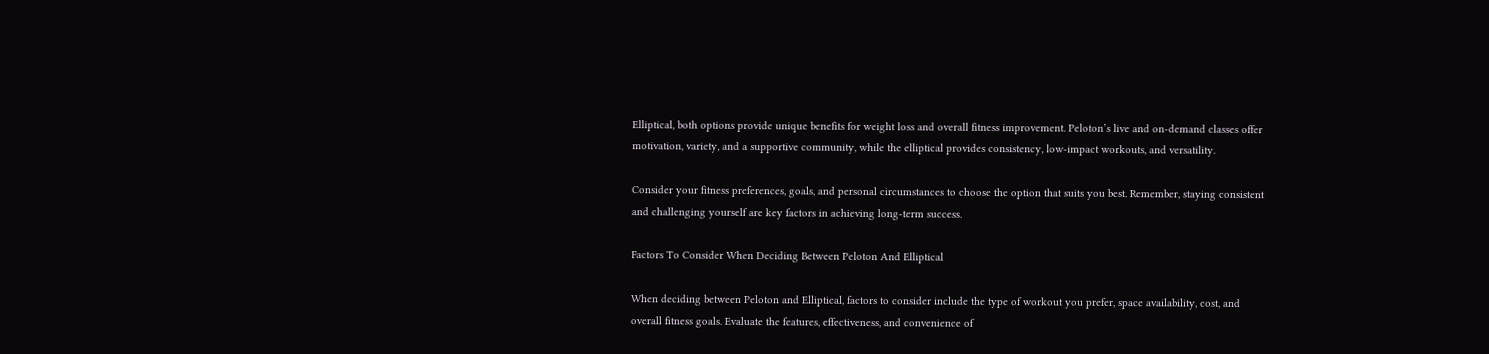Elliptical, both options provide unique benefits for weight loss and overall fitness improvement. Peloton’s live and on-demand classes offer motivation, variety, and a supportive community, while the elliptical provides consistency, low-impact workouts, and versatility.

Consider your fitness preferences, goals, and personal circumstances to choose the option that suits you best. Remember, staying consistent and challenging yourself are key factors in achieving long-term success.

Factors To Consider When Deciding Between Peloton And Elliptical

When deciding between Peloton and Elliptical, factors to consider include the type of workout you prefer, space availability, cost, and overall fitness goals. Evaluate the features, effectiveness, and convenience of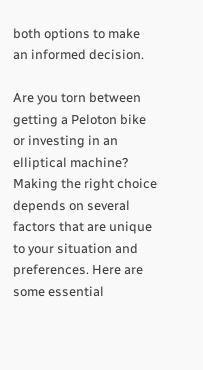both options to make an informed decision.

Are you torn between getting a Peloton bike or investing in an elliptical machine? Making the right choice depends on several factors that are unique to your situation and preferences. Here are some essential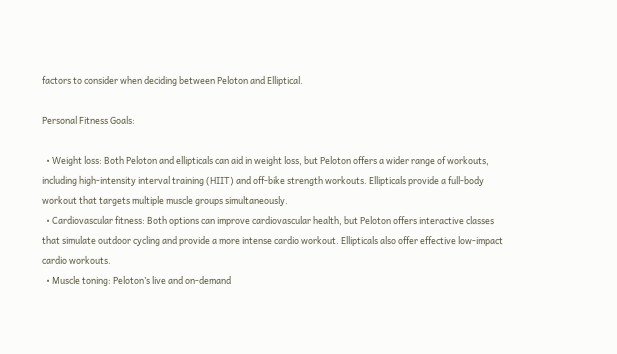factors to consider when deciding between Peloton and Elliptical.

Personal Fitness Goals:

  • Weight loss: Both Peloton and ellipticals can aid in weight loss, but Peloton offers a wider range of workouts, including high-intensity interval training (HIIT) and off-bike strength workouts. Ellipticals provide a full-body workout that targets multiple muscle groups simultaneously.
  • Cardiovascular fitness: Both options can improve cardiovascular health, but Peloton offers interactive classes that simulate outdoor cycling and provide a more intense cardio workout. Ellipticals also offer effective low-impact cardio workouts.
  • Muscle toning: Peloton’s live and on-demand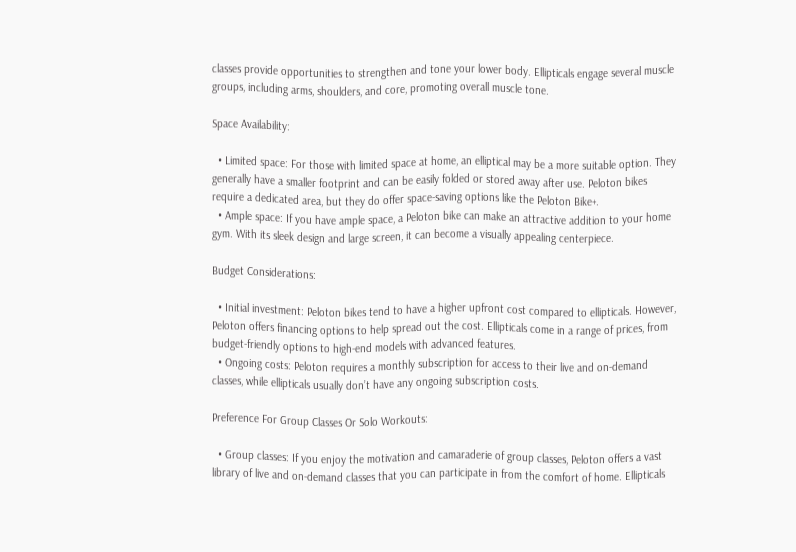classes provide opportunities to strengthen and tone your lower body. Ellipticals engage several muscle groups, including arms, shoulders, and core, promoting overall muscle tone.

Space Availability:

  • Limited space: For those with limited space at home, an elliptical may be a more suitable option. They generally have a smaller footprint and can be easily folded or stored away after use. Peloton bikes require a dedicated area, but they do offer space-saving options like the Peloton Bike+.
  • Ample space: If you have ample space, a Peloton bike can make an attractive addition to your home gym. With its sleek design and large screen, it can become a visually appealing centerpiece.

Budget Considerations:

  • Initial investment: Peloton bikes tend to have a higher upfront cost compared to ellipticals. However, Peloton offers financing options to help spread out the cost. Ellipticals come in a range of prices, from budget-friendly options to high-end models with advanced features.
  • Ongoing costs: Peloton requires a monthly subscription for access to their live and on-demand classes, while ellipticals usually don’t have any ongoing subscription costs.

Preference For Group Classes Or Solo Workouts:

  • Group classes: If you enjoy the motivation and camaraderie of group classes, Peloton offers a vast library of live and on-demand classes that you can participate in from the comfort of home. Ellipticals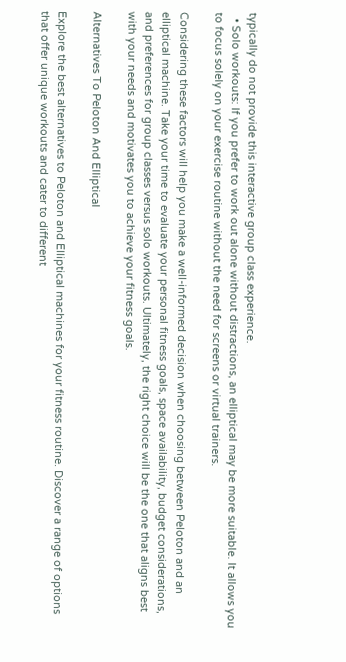typically do not provide this interactive group class experience.
  • Solo workouts: If you prefer to work out alone without distractions, an elliptical may be more suitable. It allows you to focus solely on your exercise routine without the need for screens or virtual trainers.

Considering these factors will help you make a well-informed decision when choosing between Peloton and an elliptical machine. Take your time to evaluate your personal fitness goals, space availability, budget considerations, and preferences for group classes versus solo workouts. Ultimately, the right choice will be the one that aligns best with your needs and motivates you to achieve your fitness goals.

Alternatives To Peloton And Elliptical

Explore the best alternatives to Peloton and Elliptical machines for your fitness routine. Discover a range of options that offer unique workouts and cater to different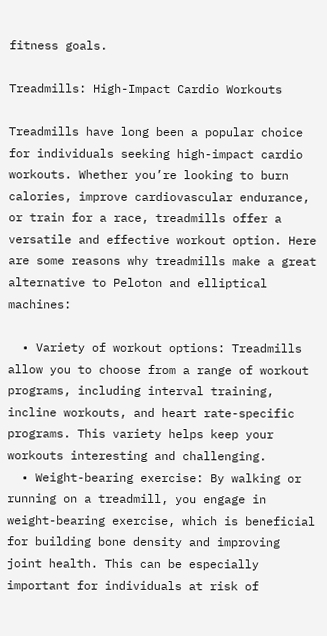fitness goals.

Treadmills: High-Impact Cardio Workouts

Treadmills have long been a popular choice for individuals seeking high-impact cardio workouts. Whether you’re looking to burn calories, improve cardiovascular endurance, or train for a race, treadmills offer a versatile and effective workout option. Here are some reasons why treadmills make a great alternative to Peloton and elliptical machines:

  • Variety of workout options: Treadmills allow you to choose from a range of workout programs, including interval training, incline workouts, and heart rate-specific programs. This variety helps keep your workouts interesting and challenging.
  • Weight-bearing exercise: By walking or running on a treadmill, you engage in weight-bearing exercise, which is beneficial for building bone density and improving joint health. This can be especially important for individuals at risk of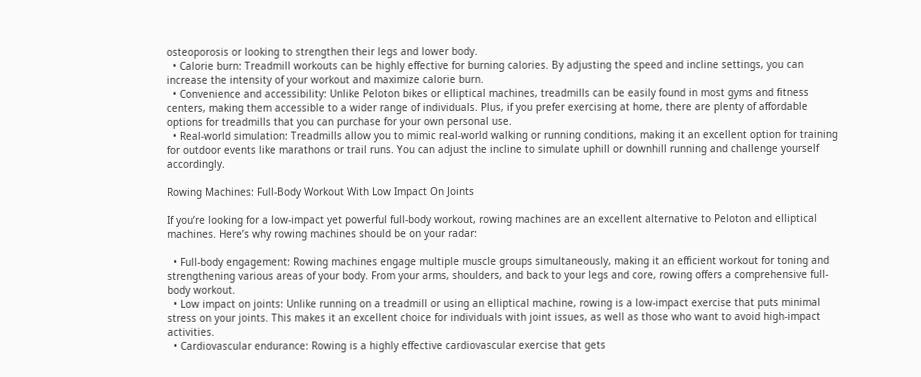osteoporosis or looking to strengthen their legs and lower body.
  • Calorie burn: Treadmill workouts can be highly effective for burning calories. By adjusting the speed and incline settings, you can increase the intensity of your workout and maximize calorie burn.
  • Convenience and accessibility: Unlike Peloton bikes or elliptical machines, treadmills can be easily found in most gyms and fitness centers, making them accessible to a wider range of individuals. Plus, if you prefer exercising at home, there are plenty of affordable options for treadmills that you can purchase for your own personal use.
  • Real-world simulation: Treadmills allow you to mimic real-world walking or running conditions, making it an excellent option for training for outdoor events like marathons or trail runs. You can adjust the incline to simulate uphill or downhill running and challenge yourself accordingly.

Rowing Machines: Full-Body Workout With Low Impact On Joints

If you’re looking for a low-impact yet powerful full-body workout, rowing machines are an excellent alternative to Peloton and elliptical machines. Here’s why rowing machines should be on your radar:

  • Full-body engagement: Rowing machines engage multiple muscle groups simultaneously, making it an efficient workout for toning and strengthening various areas of your body. From your arms, shoulders, and back to your legs and core, rowing offers a comprehensive full-body workout.
  • Low impact on joints: Unlike running on a treadmill or using an elliptical machine, rowing is a low-impact exercise that puts minimal stress on your joints. This makes it an excellent choice for individuals with joint issues, as well as those who want to avoid high-impact activities.
  • Cardiovascular endurance: Rowing is a highly effective cardiovascular exercise that gets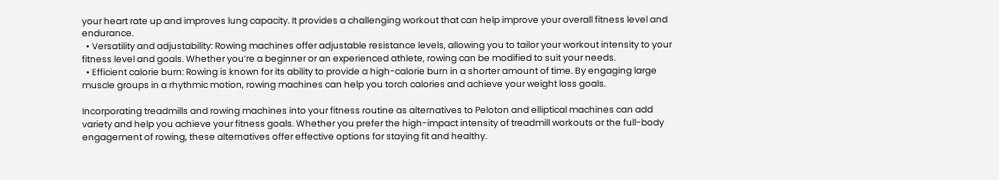your heart rate up and improves lung capacity. It provides a challenging workout that can help improve your overall fitness level and endurance.
  • Versatility and adjustability: Rowing machines offer adjustable resistance levels, allowing you to tailor your workout intensity to your fitness level and goals. Whether you’re a beginner or an experienced athlete, rowing can be modified to suit your needs.
  • Efficient calorie burn: Rowing is known for its ability to provide a high-calorie burn in a shorter amount of time. By engaging large muscle groups in a rhythmic motion, rowing machines can help you torch calories and achieve your weight loss goals.

Incorporating treadmills and rowing machines into your fitness routine as alternatives to Peloton and elliptical machines can add variety and help you achieve your fitness goals. Whether you prefer the high-impact intensity of treadmill workouts or the full-body engagement of rowing, these alternatives offer effective options for staying fit and healthy.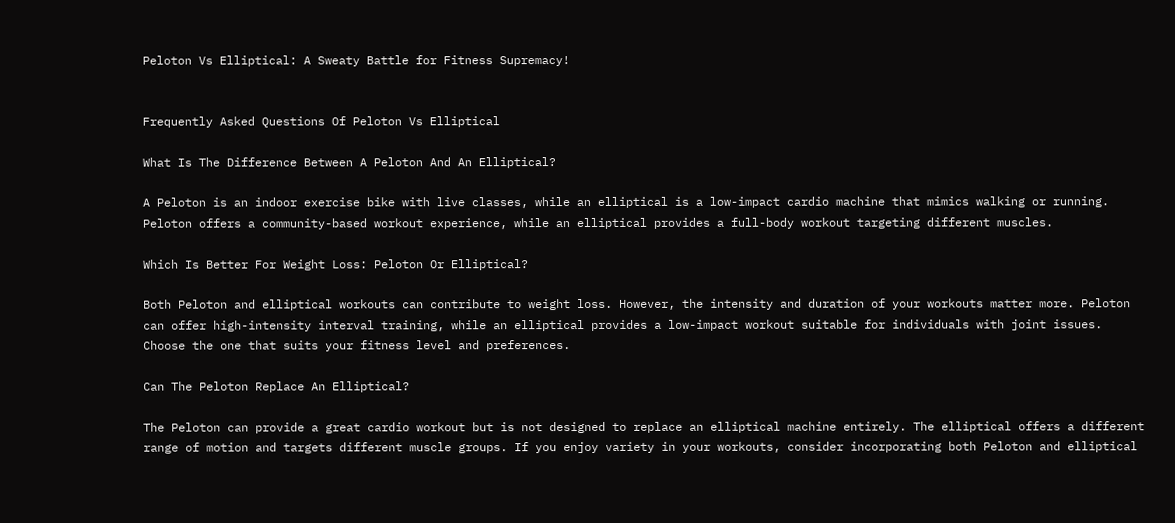Peloton Vs Elliptical: A Sweaty Battle for Fitness Supremacy!


Frequently Asked Questions Of Peloton Vs Elliptical

What Is The Difference Between A Peloton And An Elliptical?

A Peloton is an indoor exercise bike with live classes, while an elliptical is a low-impact cardio machine that mimics walking or running. Peloton offers a community-based workout experience, while an elliptical provides a full-body workout targeting different muscles.

Which Is Better For Weight Loss: Peloton Or Elliptical?

Both Peloton and elliptical workouts can contribute to weight loss. However, the intensity and duration of your workouts matter more. Peloton can offer high-intensity interval training, while an elliptical provides a low-impact workout suitable for individuals with joint issues. Choose the one that suits your fitness level and preferences.

Can The Peloton Replace An Elliptical?

The Peloton can provide a great cardio workout but is not designed to replace an elliptical machine entirely. The elliptical offers a different range of motion and targets different muscle groups. If you enjoy variety in your workouts, consider incorporating both Peloton and elliptical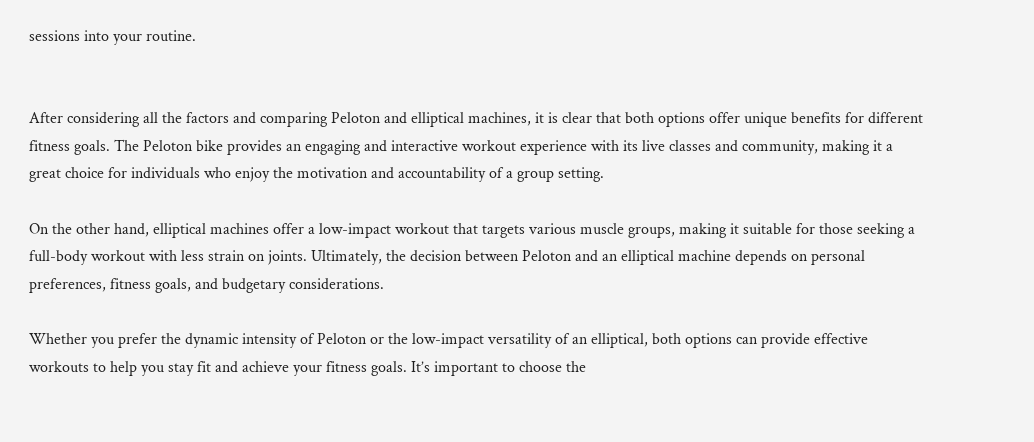sessions into your routine.


After considering all the factors and comparing Peloton and elliptical machines, it is clear that both options offer unique benefits for different fitness goals. The Peloton bike provides an engaging and interactive workout experience with its live classes and community, making it a great choice for individuals who enjoy the motivation and accountability of a group setting.

On the other hand, elliptical machines offer a low-impact workout that targets various muscle groups, making it suitable for those seeking a full-body workout with less strain on joints. Ultimately, the decision between Peloton and an elliptical machine depends on personal preferences, fitness goals, and budgetary considerations.

Whether you prefer the dynamic intensity of Peloton or the low-impact versatility of an elliptical, both options can provide effective workouts to help you stay fit and achieve your fitness goals. It’s important to choose the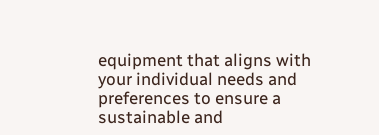equipment that aligns with your individual needs and preferences to ensure a sustainable and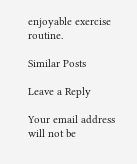enjoyable exercise routine.

Similar Posts

Leave a Reply

Your email address will not be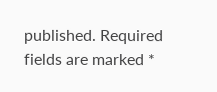published. Required fields are marked *